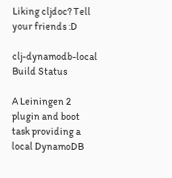Liking cljdoc? Tell your friends :D

clj-dynamodb-local Build Status

A Leiningen 2 plugin and boot task providing a local DynamoDB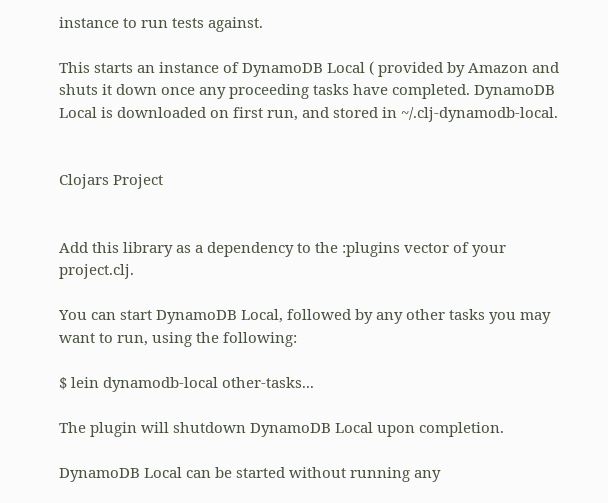instance to run tests against.

This starts an instance of DynamoDB Local ( provided by Amazon and shuts it down once any proceeding tasks have completed. DynamoDB Local is downloaded on first run, and stored in ~/.clj-dynamodb-local.


Clojars Project


Add this library as a dependency to the :plugins vector of your project.clj.

You can start DynamoDB Local, followed by any other tasks you may want to run, using the following:

$ lein dynamodb-local other-tasks...

The plugin will shutdown DynamoDB Local upon completion.

DynamoDB Local can be started without running any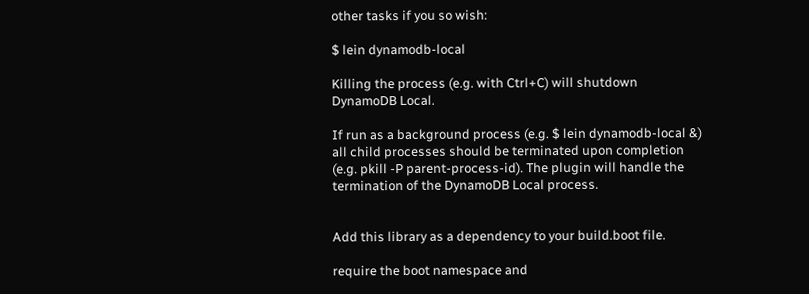other tasks if you so wish:

$ lein dynamodb-local

Killing the process (e.g. with Ctrl+C) will shutdown DynamoDB Local.

If run as a background process (e.g. $ lein dynamodb-local &) all child processes should be terminated upon completion (e.g. pkill -P parent-process-id). The plugin will handle the termination of the DynamoDB Local process.


Add this library as a dependency to your build.boot file.

require the boot namespace and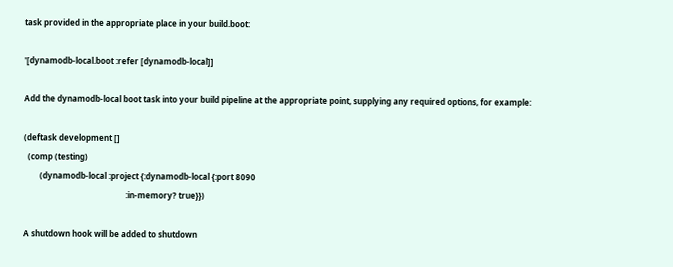task provided in the appropriate place in your build.boot:

'[dynamodb-local.boot :refer [dynamodb-local]]

Add the dynamodb-local boot task into your build pipeline at the appropriate point, supplying any required options, for example:

(deftask development []
  (comp (testing)
        (dynamodb-local :project {:dynamodb-local {:port 8090
                                                   :in-memory? true}})

A shutdown hook will be added to shutdown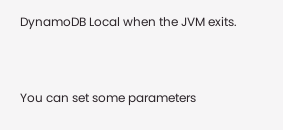DynamoDB Local when the JVM exits.


You can set some parameters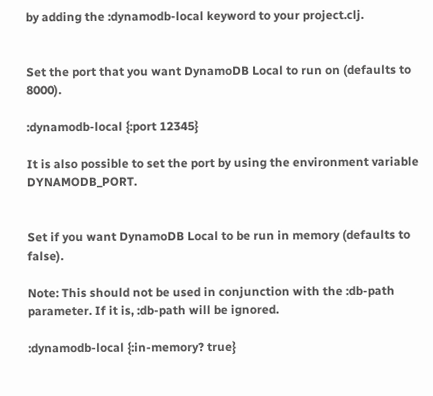by adding the :dynamodb-local keyword to your project.clj.


Set the port that you want DynamoDB Local to run on (defaults to 8000).

:dynamodb-local {:port 12345}

It is also possible to set the port by using the environment variable DYNAMODB_PORT.


Set if you want DynamoDB Local to be run in memory (defaults to false).

Note: This should not be used in conjunction with the :db-path parameter. If it is, :db-path will be ignored.

:dynamodb-local {:in-memory? true}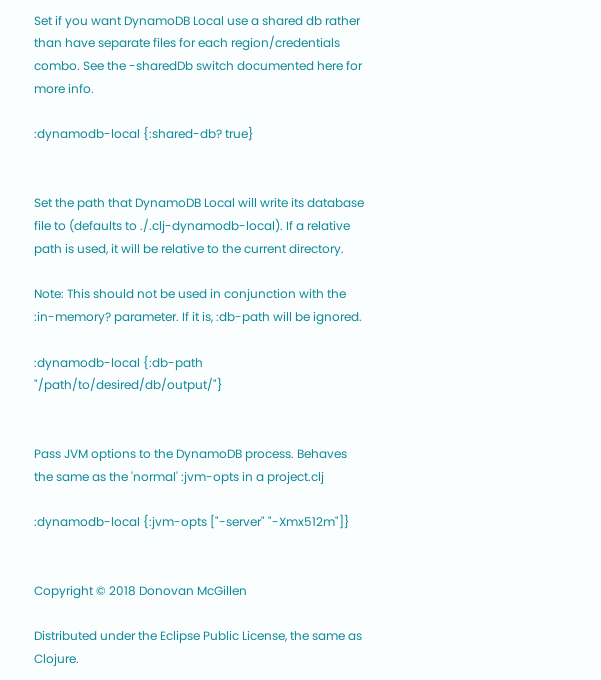Set if you want DynamoDB Local use a shared db rather than have separate files for each region/credentials combo. See the -sharedDb switch documented here for more info.

:dynamodb-local {:shared-db? true}


Set the path that DynamoDB Local will write its database file to (defaults to ./.clj-dynamodb-local). If a relative path is used, it will be relative to the current directory.

Note: This should not be used in conjunction with the :in-memory? parameter. If it is, :db-path will be ignored.

:dynamodb-local {:db-path "/path/to/desired/db/output/"}


Pass JVM options to the DynamoDB process. Behaves the same as the 'normal' :jvm-opts in a project.clj

:dynamodb-local {:jvm-opts ["-server" "-Xmx512m"]}


Copyright © 2018 Donovan McGillen

Distributed under the Eclipse Public License, the same as Clojure.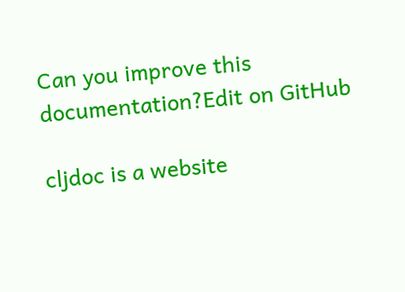Can you improve this documentation?Edit on GitHub

cljdoc is a website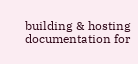building & hosting documentation for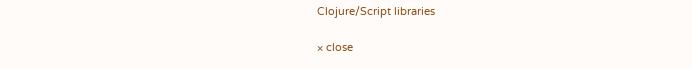Clojure/Script libraries

× close